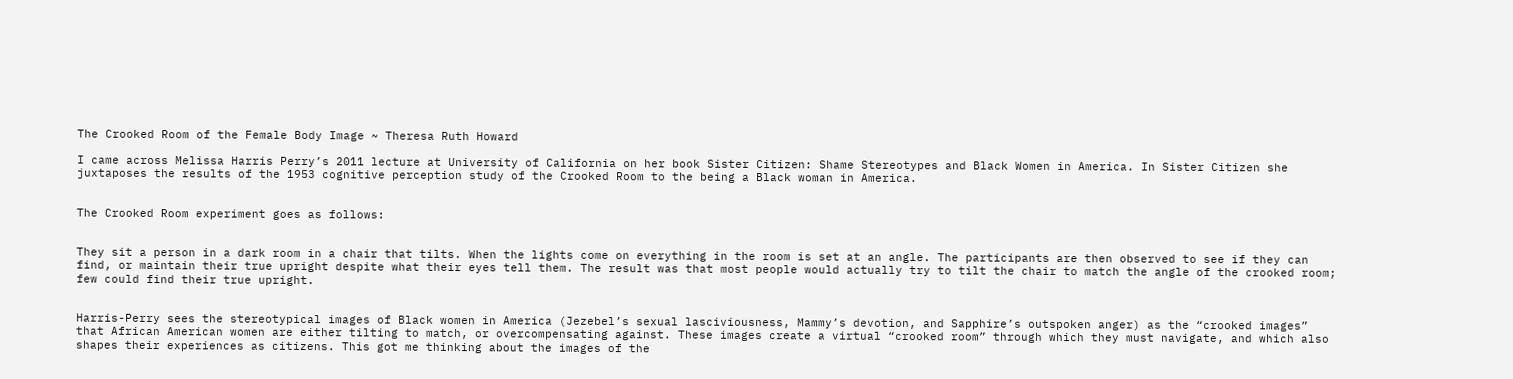The Crooked Room of the Female Body Image ~ Theresa Ruth Howard

I came across Melissa Harris Perry’s 2011 lecture at University of California on her book Sister Citizen: Shame Stereotypes and Black Women in America. In Sister Citizen she juxtaposes the results of the 1953 cognitive perception study of the Crooked Room to the being a Black woman in America.


The Crooked Room experiment goes as follows:


They sit a person in a dark room in a chair that tilts. When the lights come on everything in the room is set at an angle. The participants are then observed to see if they can find, or maintain their true upright despite what their eyes tell them. The result was that most people would actually try to tilt the chair to match the angle of the crooked room; few could find their true upright.


Harris-Perry sees the stereotypical images of Black women in America (Jezebel’s sexual lasciviousness, Mammy’s devotion, and Sapphire’s outspoken anger) as the “crooked images” that African American women are either tilting to match, or overcompensating against. These images create a virtual “crooked room” through which they must navigate, and which also shapes their experiences as citizens. This got me thinking about the images of the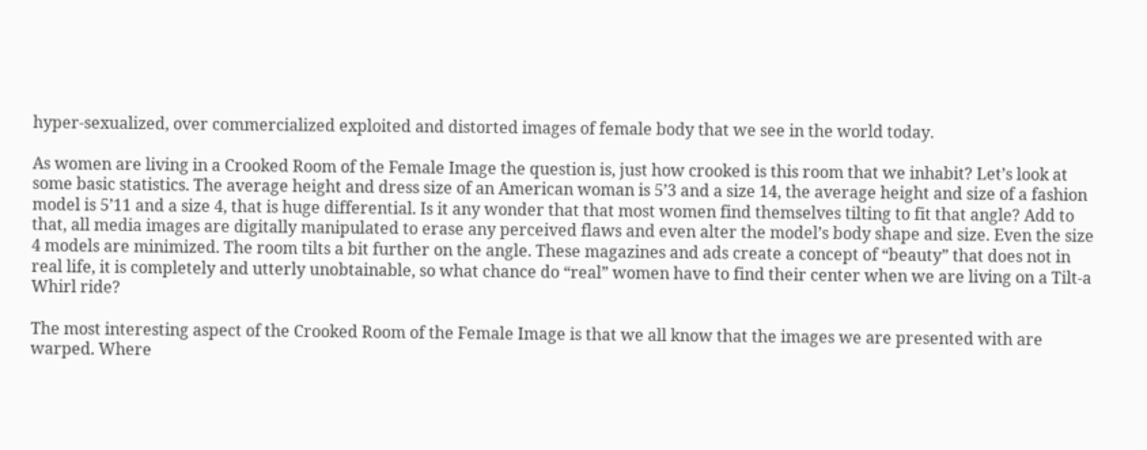hyper-sexualized, over commercialized exploited and distorted images of female body that we see in the world today.

As women are living in a Crooked Room of the Female Image the question is, just how crooked is this room that we inhabit? Let’s look at some basic statistics. The average height and dress size of an American woman is 5’3 and a size 14, the average height and size of a fashion model is 5’11 and a size 4, that is huge differential. Is it any wonder that that most women find themselves tilting to fit that angle? Add to that, all media images are digitally manipulated to erase any perceived flaws and even alter the model’s body shape and size. Even the size 4 models are minimized. The room tilts a bit further on the angle. These magazines and ads create a concept of “beauty” that does not in real life, it is completely and utterly unobtainable, so what chance do “real” women have to find their center when we are living on a Tilt-a Whirl ride?

The most interesting aspect of the Crooked Room of the Female Image is that we all know that the images we are presented with are warped. Where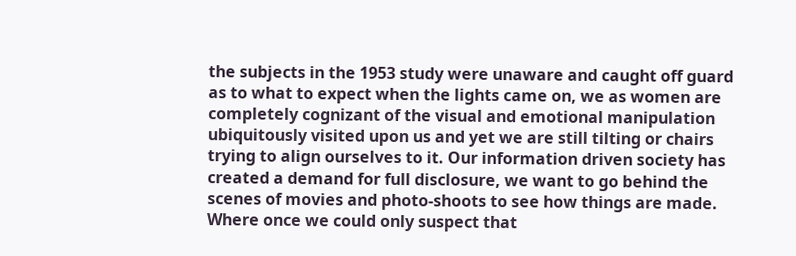the subjects in the 1953 study were unaware and caught off guard as to what to expect when the lights came on, we as women are completely cognizant of the visual and emotional manipulation ubiquitously visited upon us and yet we are still tilting or chairs trying to align ourselves to it. Our information driven society has created a demand for full disclosure, we want to go behind the scenes of movies and photo-shoots to see how things are made. Where once we could only suspect that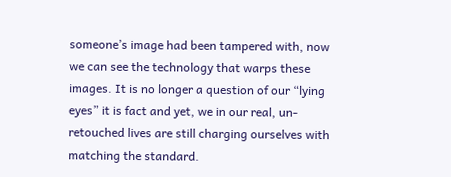someone’s image had been tampered with, now we can see the technology that warps these images. It is no longer a question of our “lying eyes” it is fact and yet, we in our real, un-retouched lives are still charging ourselves with matching the standard.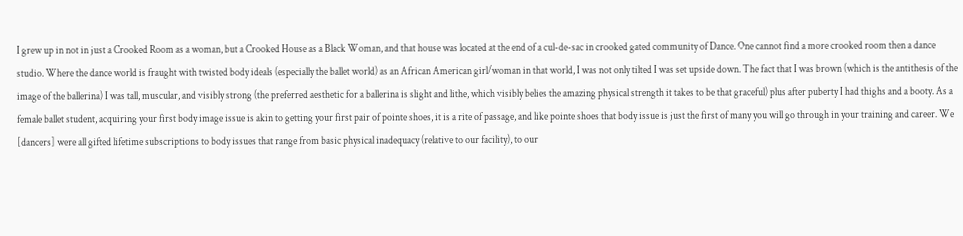I grew up in not in just a Crooked Room as a woman, but a Crooked House as a Black Woman, and that house was located at the end of a cul-de-sac in crooked gated community of Dance. One cannot find a more crooked room then a dance studio. Where the dance world is fraught with twisted body ideals (especially the ballet world) as an African American girl/woman in that world, I was not only tilted I was set upside down. The fact that I was brown (which is the antithesis of the image of the ballerina) I was tall, muscular, and visibly strong (the preferred aesthetic for a ballerina is slight and lithe, which visibly belies the amazing physical strength it takes to be that graceful) plus after puberty I had thighs and a booty. As a female ballet student, acquiring your first body image issue is akin to getting your first pair of pointe shoes, it is a rite of passage, and like pointe shoes that body issue is just the first of many you will go through in your training and career. We  [dancers] were all gifted lifetime subscriptions to body issues that range from basic physical inadequacy (relative to our facility), to our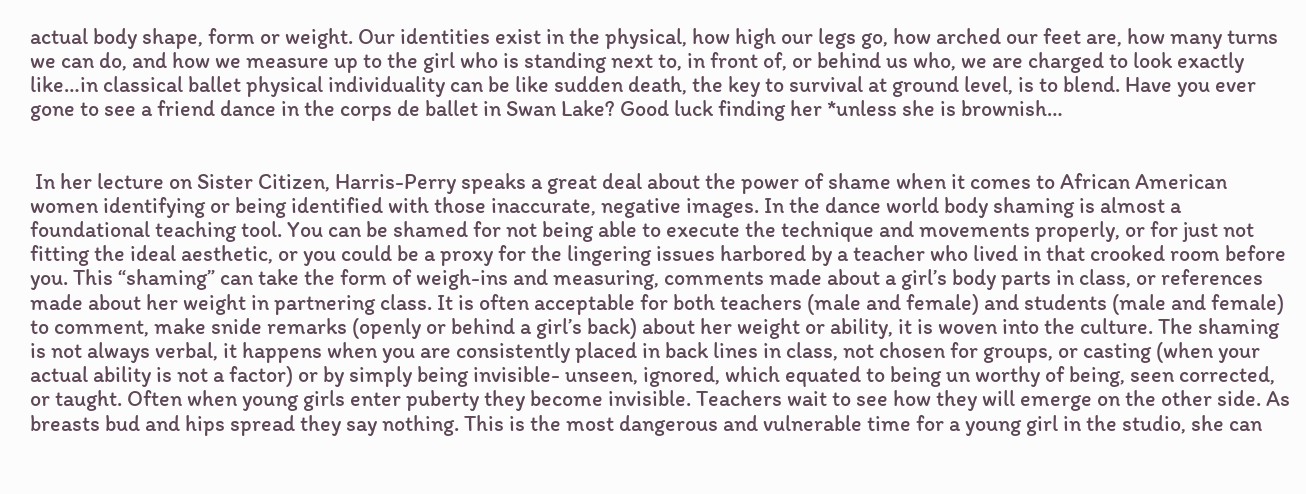actual body shape, form or weight. Our identities exist in the physical, how high our legs go, how arched our feet are, how many turns we can do, and how we measure up to the girl who is standing next to, in front of, or behind us who, we are charged to look exactly like…in classical ballet physical individuality can be like sudden death, the key to survival at ground level, is to blend. Have you ever gone to see a friend dance in the corps de ballet in Swan Lake? Good luck finding her *unless she is brownish…


 In her lecture on Sister Citizen, Harris-Perry speaks a great deal about the power of shame when it comes to African American women identifying or being identified with those inaccurate, negative images. In the dance world body shaming is almost a foundational teaching tool. You can be shamed for not being able to execute the technique and movements properly, or for just not fitting the ideal aesthetic, or you could be a proxy for the lingering issues harbored by a teacher who lived in that crooked room before you. This “shaming” can take the form of weigh-ins and measuring, comments made about a girl’s body parts in class, or references made about her weight in partnering class. It is often acceptable for both teachers (male and female) and students (male and female) to comment, make snide remarks (openly or behind a girl’s back) about her weight or ability, it is woven into the culture. The shaming is not always verbal, it happens when you are consistently placed in back lines in class, not chosen for groups, or casting (when your actual ability is not a factor) or by simply being invisible- unseen, ignored, which equated to being un worthy of being, seen corrected, or taught. Often when young girls enter puberty they become invisible. Teachers wait to see how they will emerge on the other side. As breasts bud and hips spread they say nothing. This is the most dangerous and vulnerable time for a young girl in the studio, she can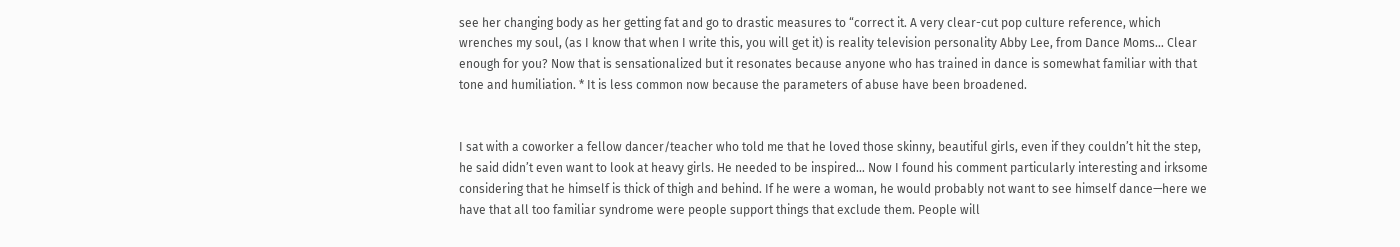see her changing body as her getting fat and go to drastic measures to “correct it. A very clear-cut pop culture reference, which wrenches my soul, (as I know that when I write this, you will get it) is reality television personality Abby Lee, from Dance Moms… Clear enough for you? Now that is sensationalized but it resonates because anyone who has trained in dance is somewhat familiar with that tone and humiliation. * It is less common now because the parameters of abuse have been broadened.


I sat with a coworker a fellow dancer/teacher who told me that he loved those skinny, beautiful girls, even if they couldn’t hit the step, he said didn’t even want to look at heavy girls. He needed to be inspired… Now I found his comment particularly interesting and irksome considering that he himself is thick of thigh and behind. If he were a woman, he would probably not want to see himself dance—here we have that all too familiar syndrome were people support things that exclude them. People will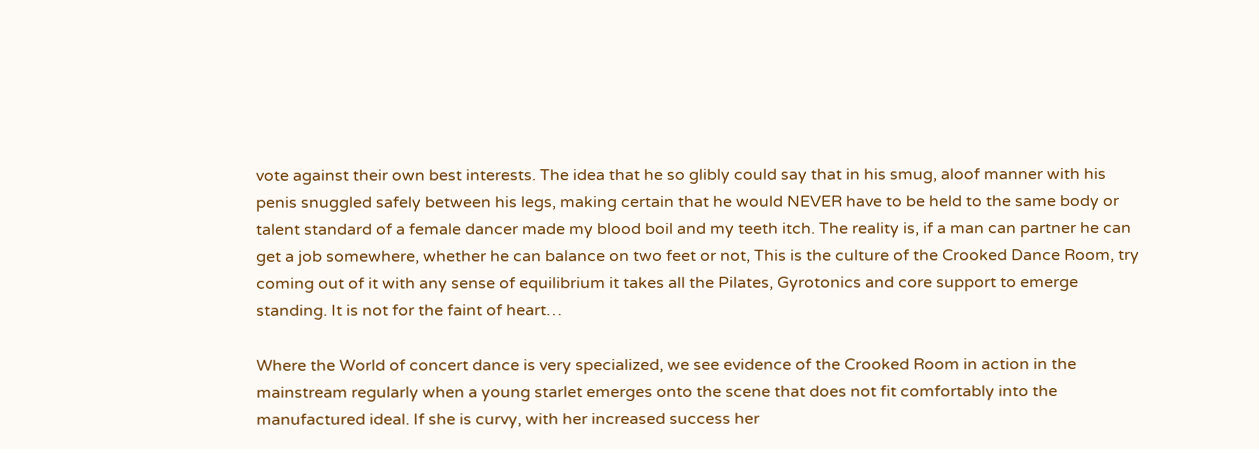vote against their own best interests. The idea that he so glibly could say that in his smug, aloof manner with his penis snuggled safely between his legs, making certain that he would NEVER have to be held to the same body or talent standard of a female dancer made my blood boil and my teeth itch. The reality is, if a man can partner he can get a job somewhere, whether he can balance on two feet or not, This is the culture of the Crooked Dance Room, try coming out of it with any sense of equilibrium it takes all the Pilates, Gyrotonics and core support to emerge standing. It is not for the faint of heart…

Where the World of concert dance is very specialized, we see evidence of the Crooked Room in action in the mainstream regularly when a young starlet emerges onto the scene that does not fit comfortably into the manufactured ideal. If she is curvy, with her increased success her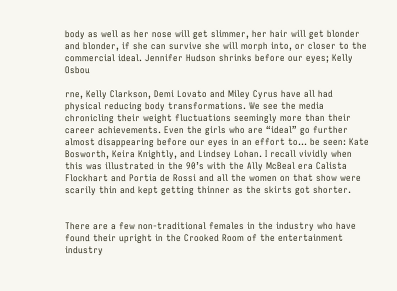body as well as her nose will get slimmer, her hair will get blonder and blonder, if she can survive she will morph into, or closer to the commercial ideal. Jennifer Hudson shrinks before our eyes; Kelly Osbou

rne, Kelly Clarkson, Demi Lovato and Miley Cyrus have all had physical reducing body transformations. We see the media chronicling their weight fluctuations seemingly more than their career achievements. Even the girls who are “ideal” go further almost disappearing before our eyes in an effort to… be seen: Kate Bosworth, Keira Knightly, and Lindsey Lohan. I recall vividly when this was illustrated in the 90’s with the Ally McBeal era Calista Flockhart and Portia de Rossi and all the women on that show were scarily thin and kept getting thinner as the skirts got shorter.


There are a few non-traditional females in the industry who have found their upright in the Crooked Room of the entertainment industry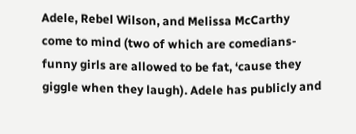Adele, Rebel Wilson, and Melissa McCarthy come to mind (two of which are comedians- funny girls are allowed to be fat, ‘cause they giggle when they laugh). Adele has publicly and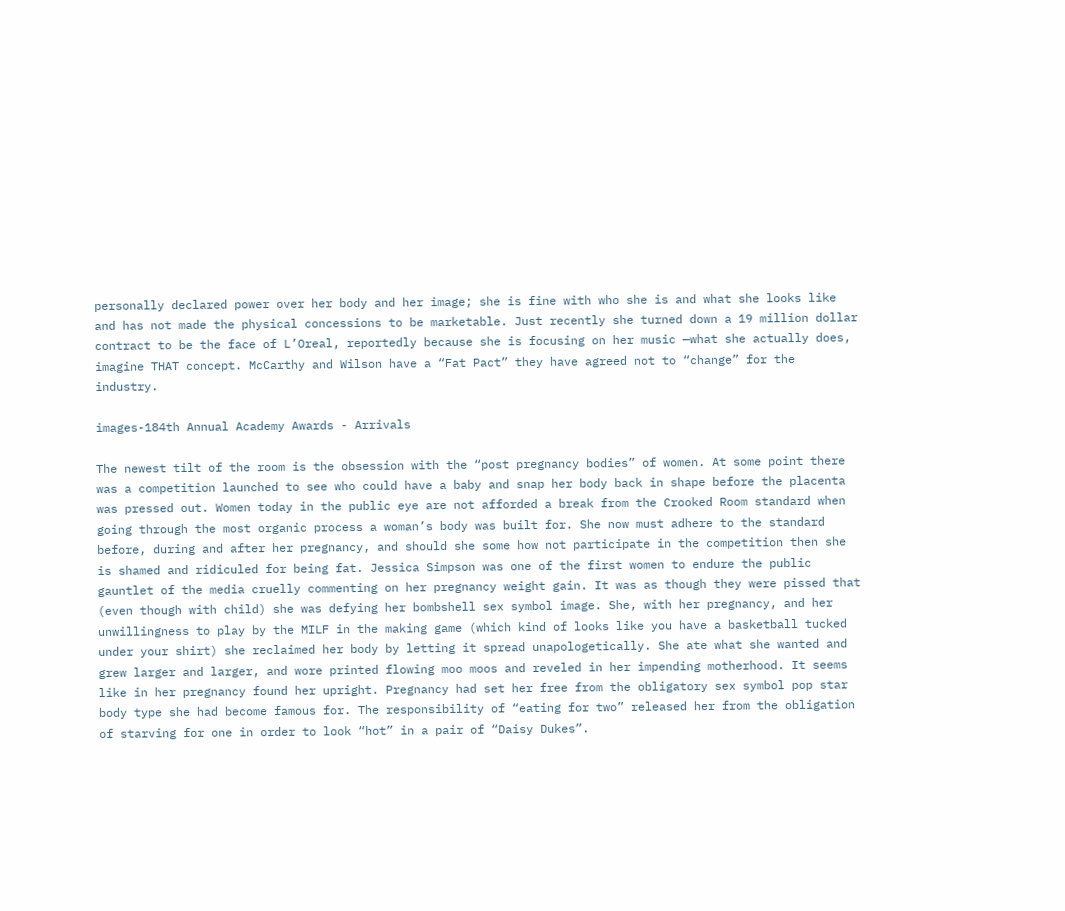personally declared power over her body and her image; she is fine with who she is and what she looks like and has not made the physical concessions to be marketable. Just recently she turned down a 19 million dollar contract to be the face of L’Oreal, reportedly because she is focusing on her music —what she actually does, imagine THAT concept. McCarthy and Wilson have a “Fat Pact” they have agreed not to “change” for the industry.

images-184th Annual Academy Awards - Arrivals

The newest tilt of the room is the obsession with the “post pregnancy bodies” of women. At some point there was a competition launched to see who could have a baby and snap her body back in shape before the placenta was pressed out. Women today in the public eye are not afforded a break from the Crooked Room standard when going through the most organic process a woman’s body was built for. She now must adhere to the standard before, during and after her pregnancy, and should she some how not participate in the competition then she is shamed and ridiculed for being fat. Jessica Simpson was one of the first women to endure the public gauntlet of the media cruelly commenting on her pregnancy weight gain. It was as though they were pissed that (even though with child) she was defying her bombshell sex symbol image. She, with her pregnancy, and her unwillingness to play by the MILF in the making game (which kind of looks like you have a basketball tucked under your shirt) she reclaimed her body by letting it spread unapologetically. She ate what she wanted and grew larger and larger, and wore printed flowing moo moos and reveled in her impending motherhood. It seems like in her pregnancy found her upright. Pregnancy had set her free from the obligatory sex symbol pop star body type she had become famous for. The responsibility of “eating for two” released her from the obligation of starving for one in order to look “hot” in a pair of “Daisy Dukes”.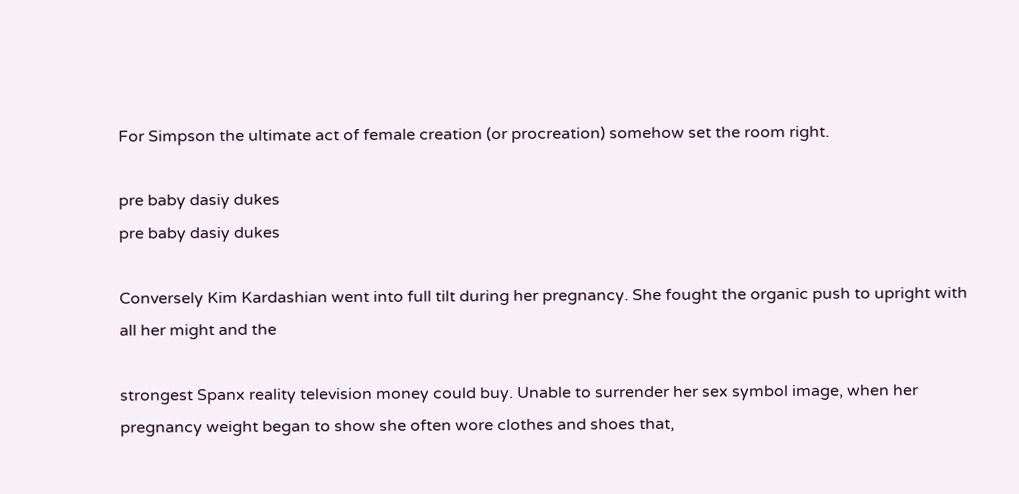For Simpson the ultimate act of female creation (or procreation) somehow set the room right.

pre baby dasiy dukes
pre baby dasiy dukes

Conversely Kim Kardashian went into full tilt during her pregnancy. She fought the organic push to upright with all her might and the

strongest Spanx reality television money could buy. Unable to surrender her sex symbol image, when her pregnancy weight began to show she often wore clothes and shoes that,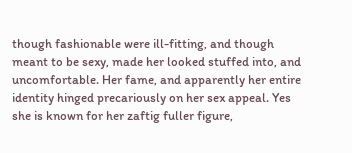though fashionable were ill-fitting, and though meant to be sexy, made her looked stuffed into, and uncomfortable. Her fame, and apparently her entire identity hinged precariously on her sex appeal. Yes she is known for her zaftig fuller figure,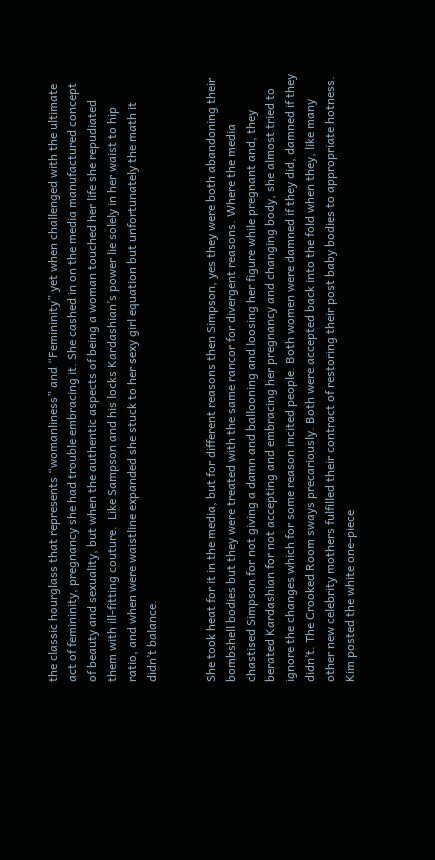the classic hourglass that represents “womanliness” and “Femininity” yet when challenged with the ultimate act of femininity, pregnancy she had trouble embracing it. She cashed in on the media manufactured concept of beauty and sexuality, but when the authentic aspects of being a woman touched her life she repudiated them with ill-fitting couture.  Like Sampson and his locks Kardashian’s power lie solely in her waist to hip ratio, and when were waistline expanded she stuck to her sexy girl equation but unfortunately the math it didn’t balance.


She took heat for it in the media, but for different reasons then Simpson, yes they were both abandoning their bombshell bodies but they were treated with the same rancor for divergent reasons. Where the media chastised Simpson for not giving a damn and ballooning and loosing her figure while pregnant and, they berated Kardashian for not accepting and embracing her pregnancy and changing body, she almost tried to ignore the changes which for some reason incited people. Both women were damned if they did, damned if they didn’t. The Crooked Room sways precariously. Both were accepted back into the fold when they, like many other new celebrity mothers fulfilled their contract of restoring their post baby bodies to appropriate hotness. Kim posted the white one-piece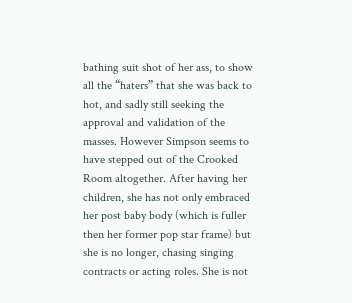bathing suit shot of her ass, to show all the “haters” that she was back to hot, and sadly still seeking the approval and validation of the masses. However Simpson seems to have stepped out of the Crooked Room altogether. After having her children, she has not only embraced her post baby body (which is fuller then her former pop star frame) but she is no longer, chasing singing contracts or acting roles. She is not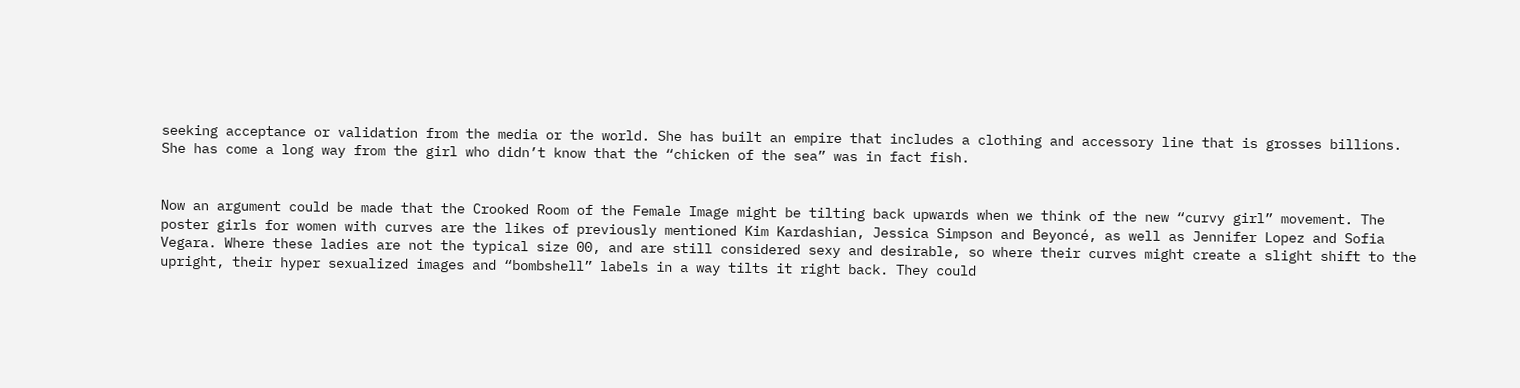seeking acceptance or validation from the media or the world. She has built an empire that includes a clothing and accessory line that is grosses billions. She has come a long way from the girl who didn’t know that the “chicken of the sea” was in fact fish.


Now an argument could be made that the Crooked Room of the Female Image might be tilting back upwards when we think of the new “curvy girl” movement. The poster girls for women with curves are the likes of previously mentioned Kim Kardashian, Jessica Simpson and Beyoncé, as well as Jennifer Lopez and Sofia Vegara. Where these ladies are not the typical size 00, and are still considered sexy and desirable, so where their curves might create a slight shift to the upright, their hyper sexualized images and “bombshell” labels in a way tilts it right back. They could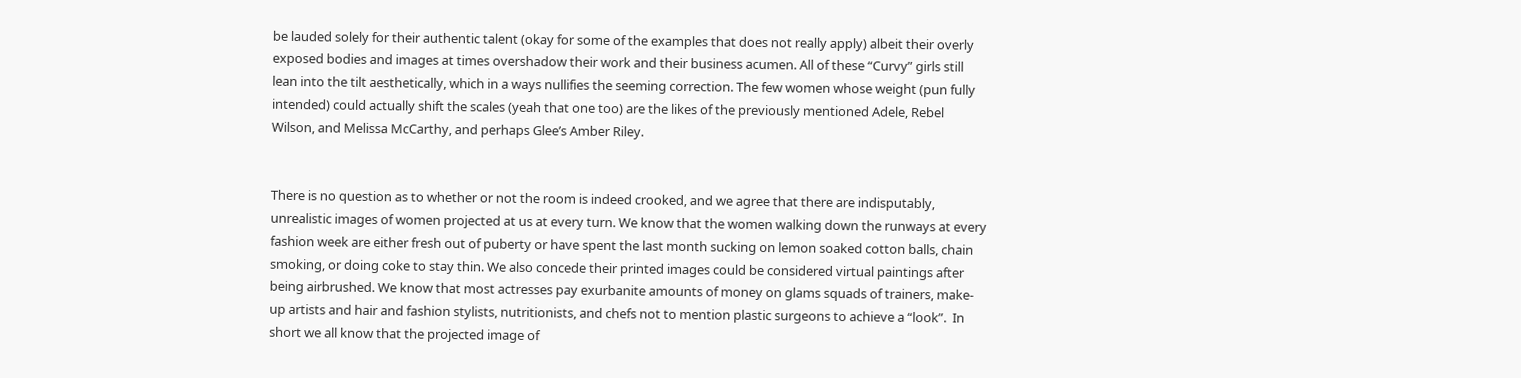be lauded solely for their authentic talent (okay for some of the examples that does not really apply) albeit their overly exposed bodies and images at times overshadow their work and their business acumen. All of these “Curvy” girls still lean into the tilt aesthetically, which in a ways nullifies the seeming correction. The few women whose weight (pun fully intended) could actually shift the scales (yeah that one too) are the likes of the previously mentioned Adele, Rebel Wilson, and Melissa McCarthy, and perhaps Glee’s Amber Riley.


There is no question as to whether or not the room is indeed crooked, and we agree that there are indisputably, unrealistic images of women projected at us at every turn. We know that the women walking down the runways at every fashion week are either fresh out of puberty or have spent the last month sucking on lemon soaked cotton balls, chain smoking, or doing coke to stay thin. We also concede their printed images could be considered virtual paintings after being airbrushed. We know that most actresses pay exurbanite amounts of money on glams squads of trainers, make-up artists and hair and fashion stylists, nutritionists, and chefs not to mention plastic surgeons to achieve a “look”.  In short we all know that the projected image of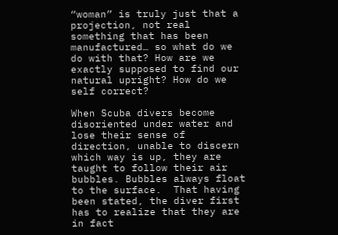“woman” is truly just that a projection, not real something that has been manufactured… so what do we do with that? How are we exactly supposed to find our natural upright? How do we self correct?

When Scuba divers become disoriented under water and lose their sense of direction, unable to discern which way is up, they are taught to follow their air bubbles. Bubbles always float to the surface.  That having been stated, the diver first has to realize that they are in fact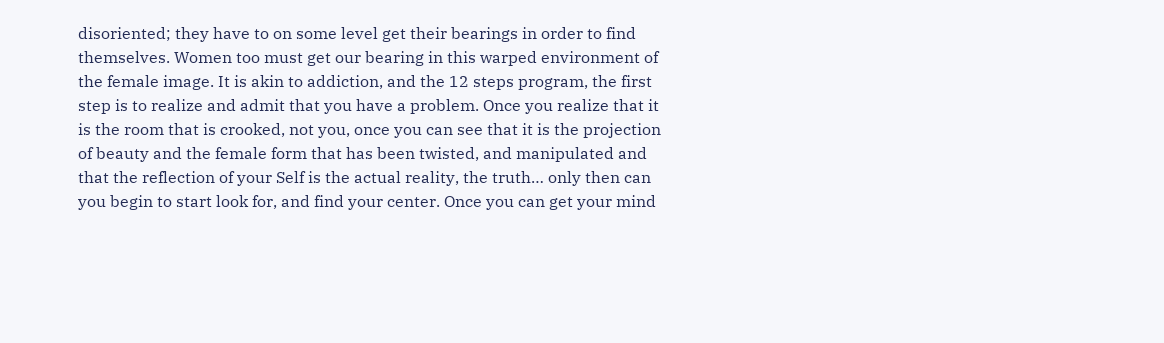disoriented; they have to on some level get their bearings in order to find themselves. Women too must get our bearing in this warped environment of the female image. It is akin to addiction, and the 12 steps program, the first step is to realize and admit that you have a problem. Once you realize that it is the room that is crooked, not you, once you can see that it is the projection of beauty and the female form that has been twisted, and manipulated and that the reflection of your Self is the actual reality, the truth… only then can you begin to start look for, and find your center. Once you can get your mind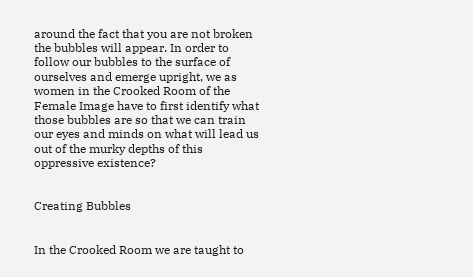around the fact that you are not broken the bubbles will appear. In order to follow our bubbles to the surface of ourselves and emerge upright, we as women in the Crooked Room of the Female Image have to first identify what those bubbles are so that we can train our eyes and minds on what will lead us out of the murky depths of this oppressive existence?


Creating Bubbles


In the Crooked Room we are taught to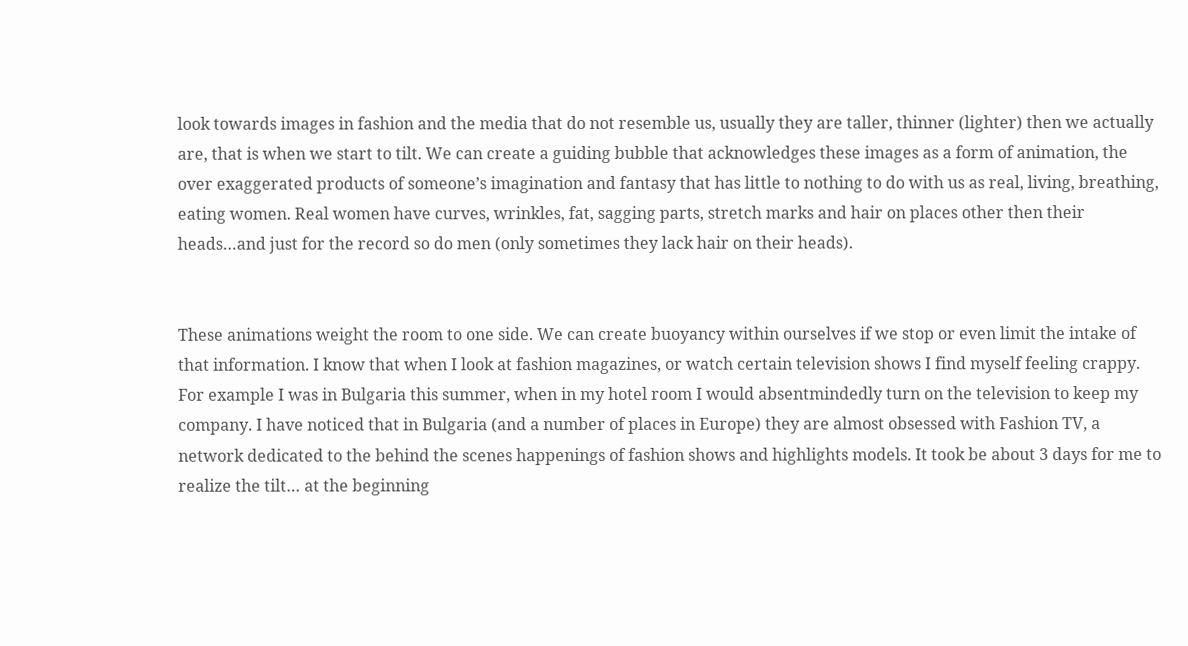look towards images in fashion and the media that do not resemble us, usually they are taller, thinner (lighter) then we actually are, that is when we start to tilt. We can create a guiding bubble that acknowledges these images as a form of animation, the over exaggerated products of someone’s imagination and fantasy that has little to nothing to do with us as real, living, breathing, eating women. Real women have curves, wrinkles, fat, sagging parts, stretch marks and hair on places other then their heads…and just for the record so do men (only sometimes they lack hair on their heads).


These animations weight the room to one side. We can create buoyancy within ourselves if we stop or even limit the intake of that information. I know that when I look at fashion magazines, or watch certain television shows I find myself feeling crappy. For example I was in Bulgaria this summer, when in my hotel room I would absentmindedly turn on the television to keep my company. I have noticed that in Bulgaria (and a number of places in Europe) they are almost obsessed with Fashion TV, a network dedicated to the behind the scenes happenings of fashion shows and highlights models. It took be about 3 days for me to realize the tilt… at the beginning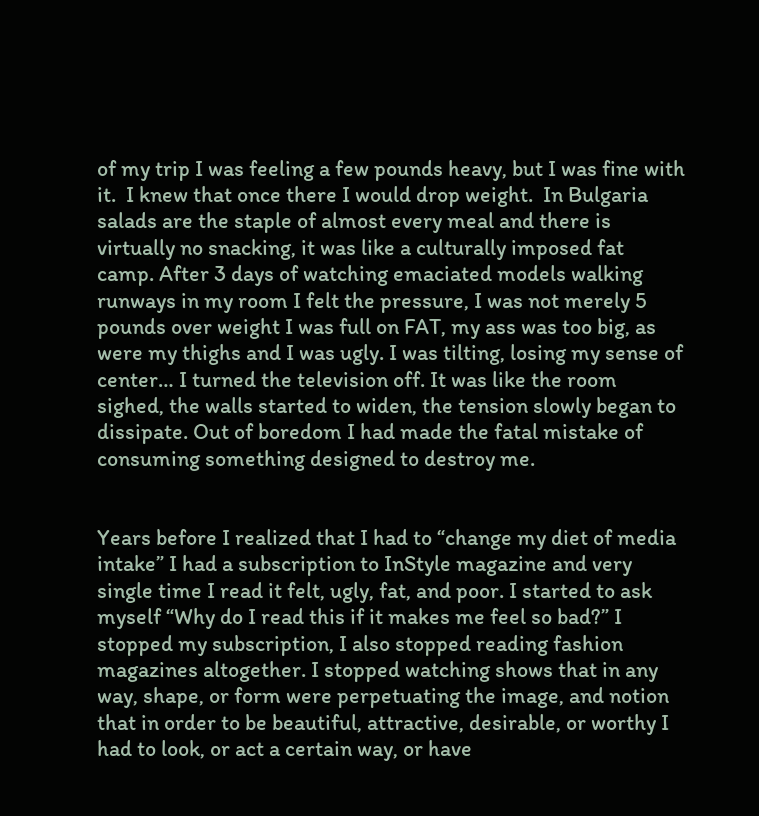of my trip I was feeling a few pounds heavy, but I was fine with it.  I knew that once there I would drop weight.  In Bulgaria salads are the staple of almost every meal and there is virtually no snacking, it was like a culturally imposed fat camp. After 3 days of watching emaciated models walking runways in my room I felt the pressure, I was not merely 5 pounds over weight I was full on FAT, my ass was too big, as were my thighs and I was ugly. I was tilting, losing my sense of center… I turned the television off. It was like the room sighed, the walls started to widen, the tension slowly began to dissipate. Out of boredom I had made the fatal mistake of consuming something designed to destroy me.


Years before I realized that I had to “change my diet of media intake” I had a subscription to InStyle magazine and very single time I read it felt, ugly, fat, and poor. I started to ask myself “Why do I read this if it makes me feel so bad?” I stopped my subscription, I also stopped reading fashion magazines altogether. I stopped watching shows that in any way, shape, or form were perpetuating the image, and notion that in order to be beautiful, attractive, desirable, or worthy I had to look, or act a certain way, or have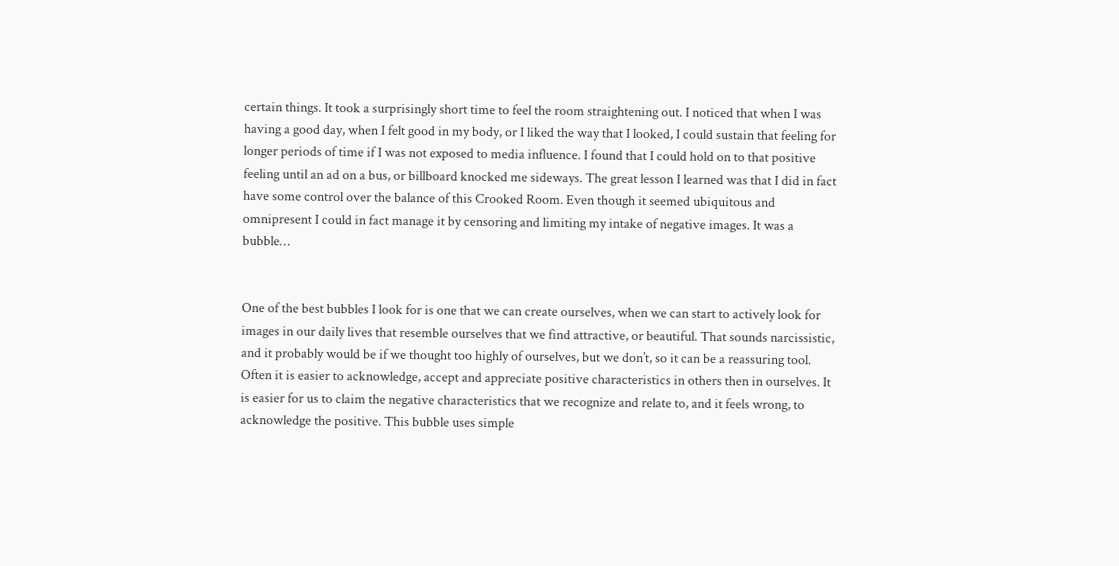certain things. It took a surprisingly short time to feel the room straightening out. I noticed that when I was having a good day, when I felt good in my body, or I liked the way that I looked, I could sustain that feeling for longer periods of time if I was not exposed to media influence. I found that I could hold on to that positive feeling until an ad on a bus, or billboard knocked me sideways. The great lesson I learned was that I did in fact have some control over the balance of this Crooked Room. Even though it seemed ubiquitous and omnipresent I could in fact manage it by censoring and limiting my intake of negative images. It was a bubble…


One of the best bubbles I look for is one that we can create ourselves, when we can start to actively look for images in our daily lives that resemble ourselves that we find attractive, or beautiful. That sounds narcissistic, and it probably would be if we thought too highly of ourselves, but we don’t, so it can be a reassuring tool. Often it is easier to acknowledge, accept and appreciate positive characteristics in others then in ourselves. It is easier for us to claim the negative characteristics that we recognize and relate to, and it feels wrong, to acknowledge the positive. This bubble uses simple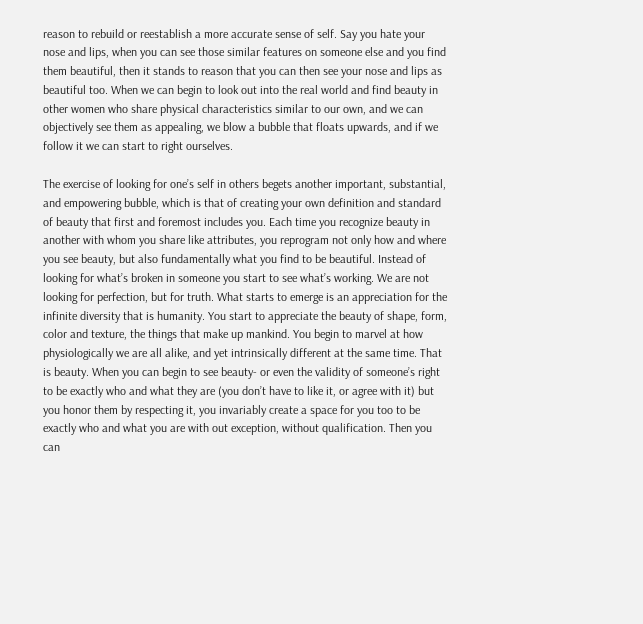reason to rebuild or reestablish a more accurate sense of self. Say you hate your nose and lips, when you can see those similar features on someone else and you find them beautiful, then it stands to reason that you can then see your nose and lips as beautiful too. When we can begin to look out into the real world and find beauty in other women who share physical characteristics similar to our own, and we can objectively see them as appealing, we blow a bubble that floats upwards, and if we follow it we can start to right ourselves.

The exercise of looking for one’s self in others begets another important, substantial, and empowering bubble, which is that of creating your own definition and standard of beauty that first and foremost includes you. Each time you recognize beauty in another with whom you share like attributes, you reprogram not only how and where you see beauty, but also fundamentally what you find to be beautiful. Instead of looking for what’s broken in someone you start to see what’s working. We are not looking for perfection, but for truth. What starts to emerge is an appreciation for the infinite diversity that is humanity. You start to appreciate the beauty of shape, form, color and texture, the things that make up mankind. You begin to marvel at how physiologically we are all alike, and yet intrinsically different at the same time. That is beauty. When you can begin to see beauty- or even the validity of someone’s right to be exactly who and what they are (you don’t have to like it, or agree with it) but you honor them by respecting it, you invariably create a space for you too to be exactly who and what you are with out exception, without qualification. Then you can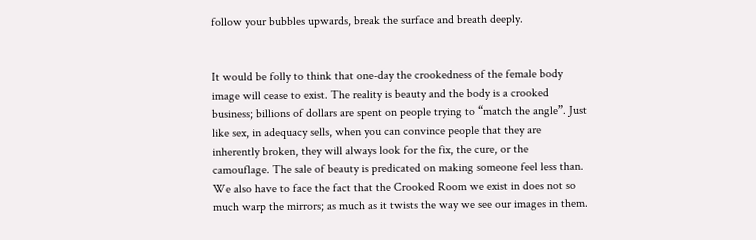follow your bubbles upwards, break the surface and breath deeply.


It would be folly to think that one-day the crookedness of the female body image will cease to exist. The reality is beauty and the body is a crooked business; billions of dollars are spent on people trying to “match the angle”. Just like sex, in adequacy sells, when you can convince people that they are inherently broken, they will always look for the fix, the cure, or the camouflage. The sale of beauty is predicated on making someone feel less than. We also have to face the fact that the Crooked Room we exist in does not so much warp the mirrors; as much as it twists the way we see our images in them.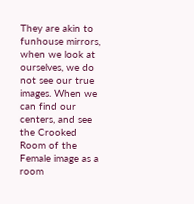They are akin to funhouse mirrors, when we look at ourselves, we do not see our true images. When we can find our centers, and see the Crooked Room of the Female image as a room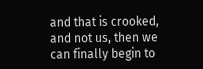and that is crooked, and not us, then we can finally begin to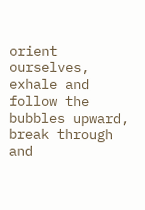orient ourselves, exhale and follow the bubbles upward, break through and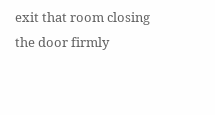exit that room closing the door firmly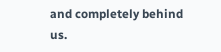and completely behind us.